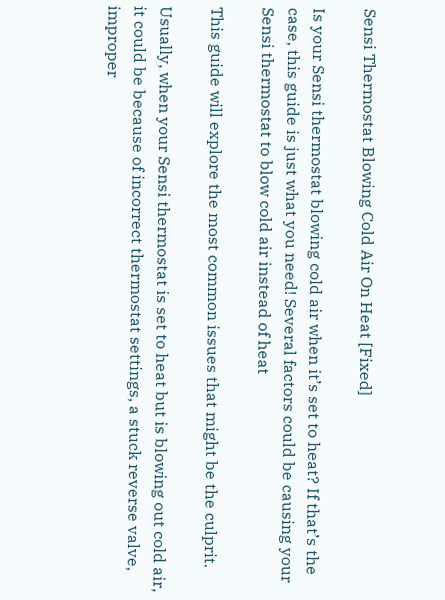Sensi Thermostat Blowing Cold Air On Heat [Fixed]

Is your Sensi thermostat blowing cold air when it’s set to heat? If that’s the case, this guide is just what you need! Several factors could be causing your Sensi thermostat to blow cold air instead of heat

This guide will explore the most common issues that might be the culprit.

Usually, when your Sensi thermostat is set to heat but is blowing out cold air, it could be because of incorrect thermostat settings, a stuck reverse valve, improper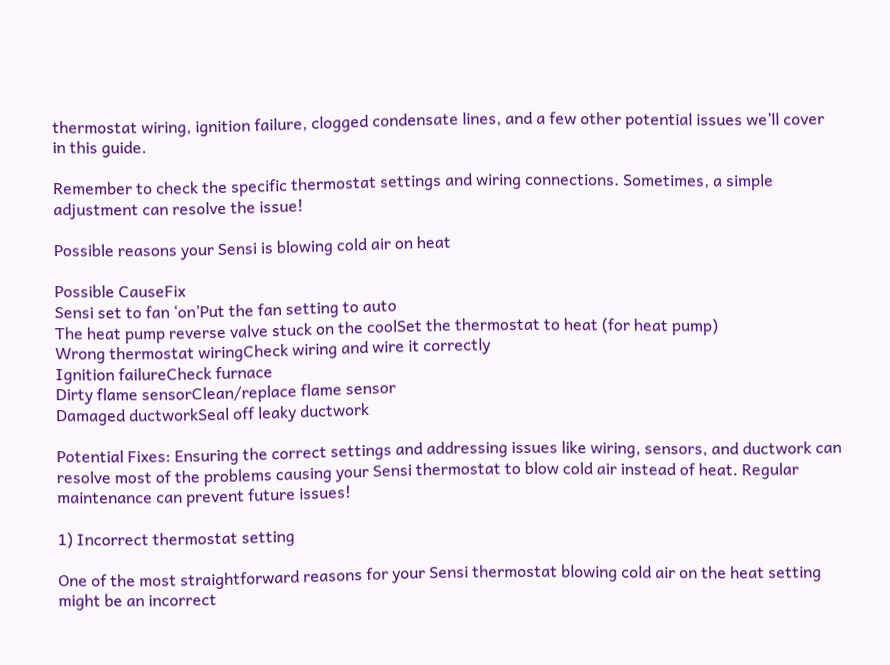thermostat wiring, ignition failure, clogged condensate lines, and a few other potential issues we’ll cover in this guide.

Remember to check the specific thermostat settings and wiring connections. Sometimes, a simple adjustment can resolve the issue!

Possible reasons your Sensi is blowing cold air on heat

Possible CauseFix
Sensi set to fan ‘on’Put the fan setting to auto
The heat pump reverse valve stuck on the coolSet the thermostat to heat (for heat pump)
Wrong thermostat wiringCheck wiring and wire it correctly
Ignition failureCheck furnace
Dirty flame sensorClean/replace flame sensor
Damaged ductworkSeal off leaky ductwork

Potential Fixes: Ensuring the correct settings and addressing issues like wiring, sensors, and ductwork can resolve most of the problems causing your Sensi thermostat to blow cold air instead of heat. Regular maintenance can prevent future issues!

1) Incorrect thermostat setting

One of the most straightforward reasons for your Sensi thermostat blowing cold air on the heat setting might be an incorrect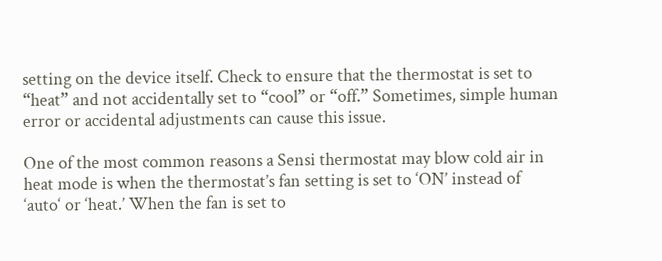setting on the device itself. Check to ensure that the thermostat is set to “heat” and not accidentally set to “cool” or “off.” Sometimes, simple human error or accidental adjustments can cause this issue.

One of the most common reasons a Sensi thermostat may blow cold air in heat mode is when the thermostat’s fan setting is set to ‘ON’ instead of ‘auto‘ or ‘heat.’ When the fan is set to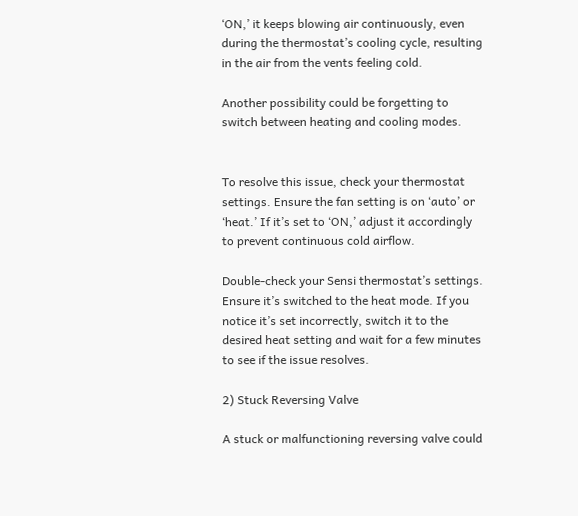‘ON,’ it keeps blowing air continuously, even during the thermostat’s cooling cycle, resulting in the air from the vents feeling cold.

Another possibility could be forgetting to switch between heating and cooling modes.


To resolve this issue, check your thermostat settings. Ensure the fan setting is on ‘auto’ or ‘heat.’ If it’s set to ‘ON,’ adjust it accordingly to prevent continuous cold airflow.

Double-check your Sensi thermostat’s settings. Ensure it’s switched to the heat mode. If you notice it’s set incorrectly, switch it to the desired heat setting and wait for a few minutes to see if the issue resolves.

2) Stuck Reversing Valve

A stuck or malfunctioning reversing valve could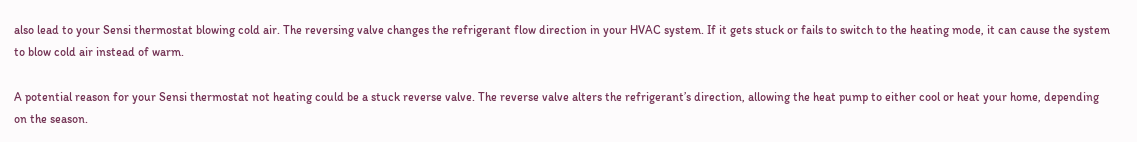also lead to your Sensi thermostat blowing cold air. The reversing valve changes the refrigerant flow direction in your HVAC system. If it gets stuck or fails to switch to the heating mode, it can cause the system to blow cold air instead of warm.

A potential reason for your Sensi thermostat not heating could be a stuck reverse valve. The reverse valve alters the refrigerant’s direction, allowing the heat pump to either cool or heat your home, depending on the season.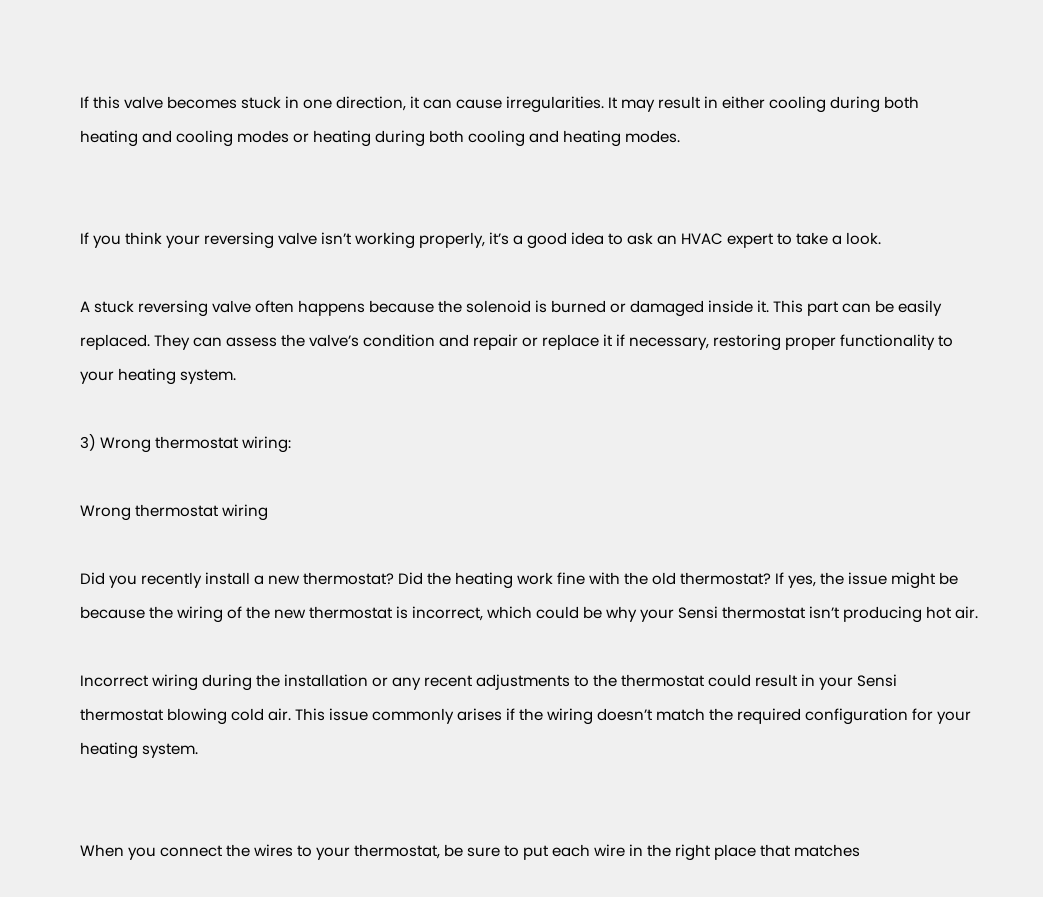If this valve becomes stuck in one direction, it can cause irregularities. It may result in either cooling during both heating and cooling modes or heating during both cooling and heating modes.


If you think your reversing valve isn’t working properly, it’s a good idea to ask an HVAC expert to take a look.

A stuck reversing valve often happens because the solenoid is burned or damaged inside it. This part can be easily replaced. They can assess the valve’s condition and repair or replace it if necessary, restoring proper functionality to your heating system.

3) Wrong thermostat wiring:

Wrong thermostat wiring

Did you recently install a new thermostat? Did the heating work fine with the old thermostat? If yes, the issue might be because the wiring of the new thermostat is incorrect, which could be why your Sensi thermostat isn’t producing hot air.

Incorrect wiring during the installation or any recent adjustments to the thermostat could result in your Sensi thermostat blowing cold air. This issue commonly arises if the wiring doesn’t match the required configuration for your heating system.


When you connect the wires to your thermostat, be sure to put each wire in the right place that matches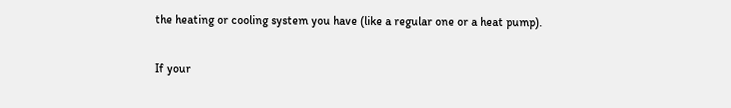the heating or cooling system you have (like a regular one or a heat pump).

If your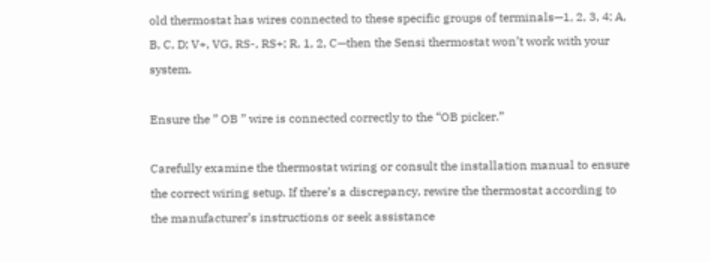old thermostat has wires connected to these specific groups of terminals—1, 2, 3, 4; A, B, C, D; V+, VG, RS-, RS+; R, 1, 2, C—then the Sensi thermostat won’t work with your system.

Ensure the ” OB ” wire is connected correctly to the “OB picker.”

Carefully examine the thermostat wiring or consult the installation manual to ensure the correct wiring setup. If there’s a discrepancy, rewire the thermostat according to the manufacturer’s instructions or seek assistance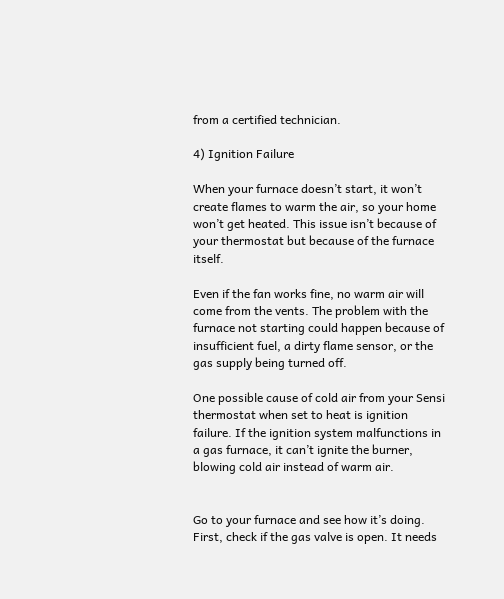from a certified technician.

4) Ignition Failure

When your furnace doesn’t start, it won’t create flames to warm the air, so your home won’t get heated. This issue isn’t because of your thermostat but because of the furnace itself.

Even if the fan works fine, no warm air will come from the vents. The problem with the furnace not starting could happen because of insufficient fuel, a dirty flame sensor, or the gas supply being turned off.

One possible cause of cold air from your Sensi thermostat when set to heat is ignition failure. If the ignition system malfunctions in a gas furnace, it can’t ignite the burner, blowing cold air instead of warm air.


Go to your furnace and see how it’s doing. First, check if the gas valve is open. It needs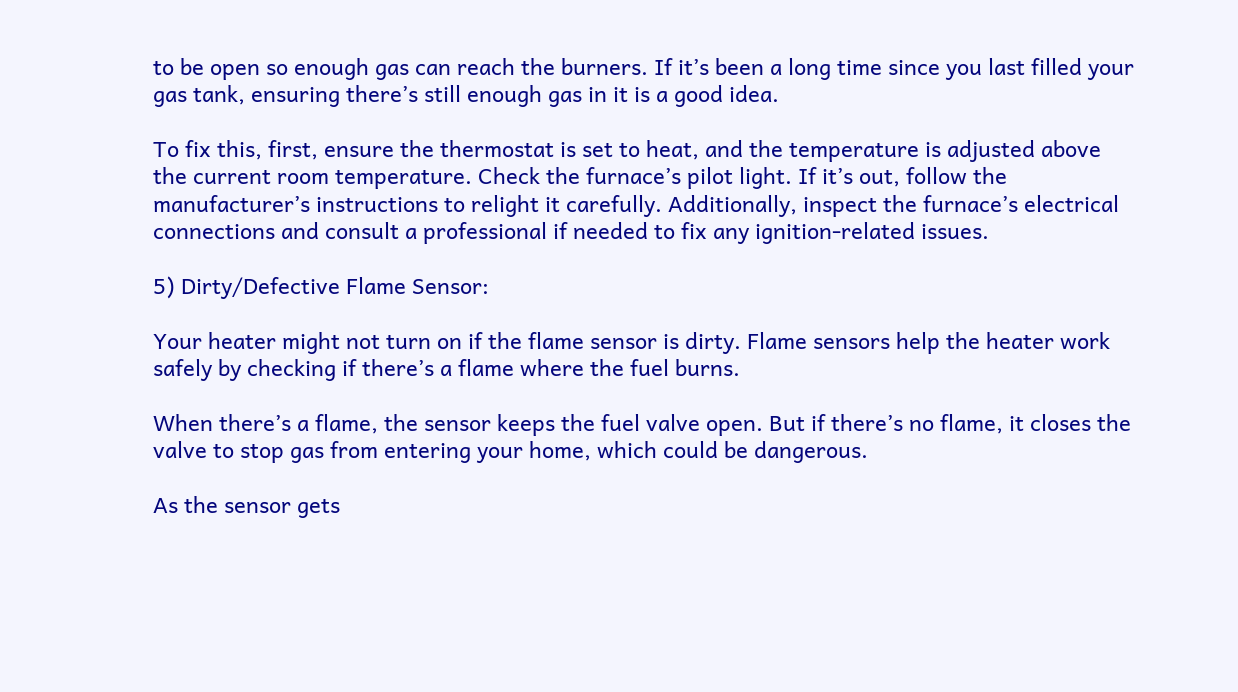to be open so enough gas can reach the burners. If it’s been a long time since you last filled your gas tank, ensuring there’s still enough gas in it is a good idea.

To fix this, first, ensure the thermostat is set to heat, and the temperature is adjusted above the current room temperature. Check the furnace’s pilot light. If it’s out, follow the manufacturer’s instructions to relight it carefully. Additionally, inspect the furnace’s electrical connections and consult a professional if needed to fix any ignition-related issues.

5) Dirty/Defective Flame Sensor:

Your heater might not turn on if the flame sensor is dirty. Flame sensors help the heater work safely by checking if there’s a flame where the fuel burns.

When there’s a flame, the sensor keeps the fuel valve open. But if there’s no flame, it closes the valve to stop gas from entering your home, which could be dangerous.

As the sensor gets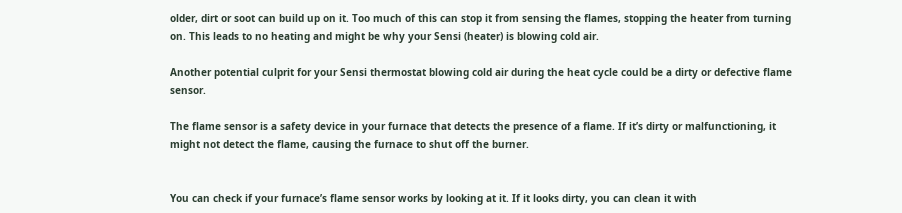older, dirt or soot can build up on it. Too much of this can stop it from sensing the flames, stopping the heater from turning on. This leads to no heating and might be why your Sensi (heater) is blowing cold air.

Another potential culprit for your Sensi thermostat blowing cold air during the heat cycle could be a dirty or defective flame sensor.

The flame sensor is a safety device in your furnace that detects the presence of a flame. If it’s dirty or malfunctioning, it might not detect the flame, causing the furnace to shut off the burner.


You can check if your furnace’s flame sensor works by looking at it. If it looks dirty, you can clean it with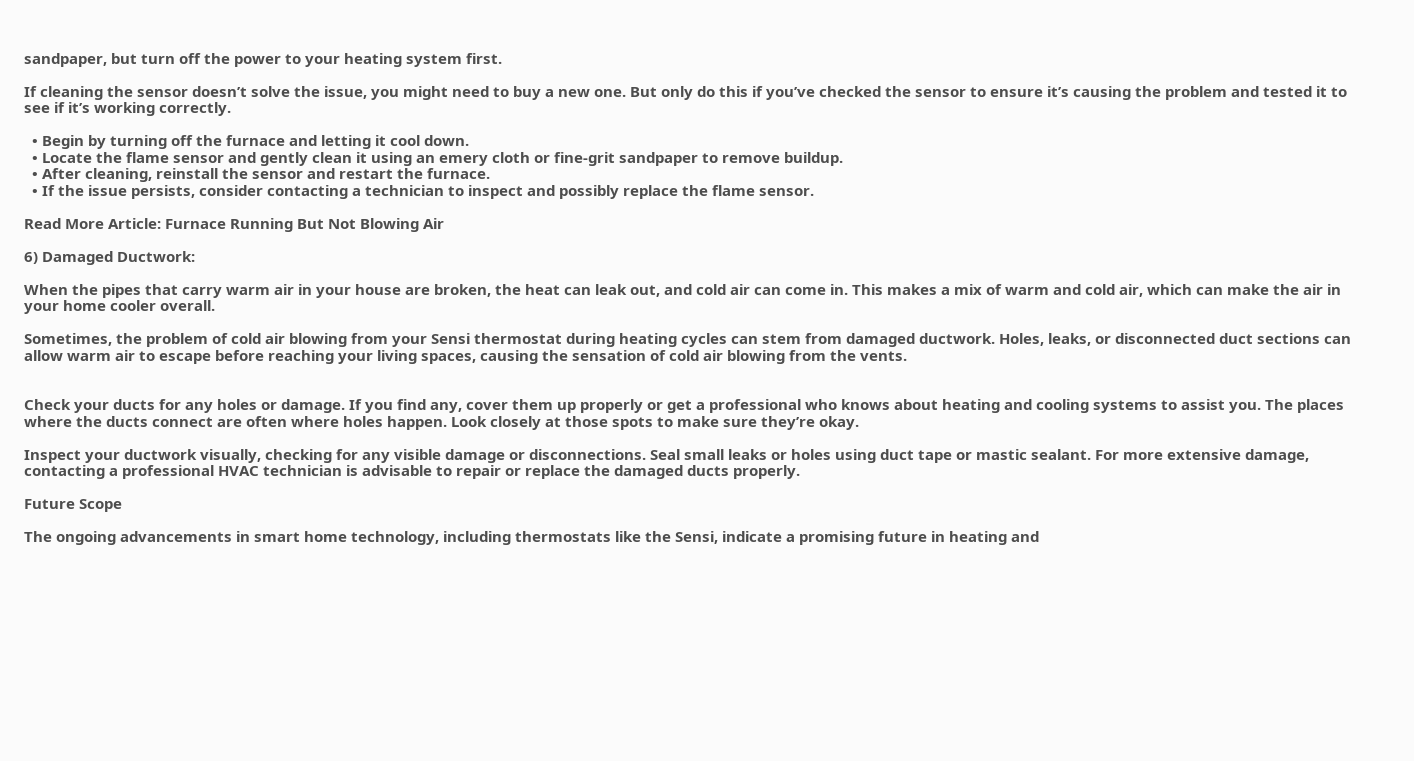sandpaper, but turn off the power to your heating system first.

If cleaning the sensor doesn’t solve the issue, you might need to buy a new one. But only do this if you’ve checked the sensor to ensure it’s causing the problem and tested it to see if it’s working correctly.

  • Begin by turning off the furnace and letting it cool down.
  • Locate the flame sensor and gently clean it using an emery cloth or fine-grit sandpaper to remove buildup.
  • After cleaning, reinstall the sensor and restart the furnace.
  • If the issue persists, consider contacting a technician to inspect and possibly replace the flame sensor.

Read More Article: Furnace Running But Not Blowing Air

6) Damaged Ductwork:

When the pipes that carry warm air in your house are broken, the heat can leak out, and cold air can come in. This makes a mix of warm and cold air, which can make the air in your home cooler overall.

Sometimes, the problem of cold air blowing from your Sensi thermostat during heating cycles can stem from damaged ductwork. Holes, leaks, or disconnected duct sections can allow warm air to escape before reaching your living spaces, causing the sensation of cold air blowing from the vents.


Check your ducts for any holes or damage. If you find any, cover them up properly or get a professional who knows about heating and cooling systems to assist you. The places where the ducts connect are often where holes happen. Look closely at those spots to make sure they’re okay.

Inspect your ductwork visually, checking for any visible damage or disconnections. Seal small leaks or holes using duct tape or mastic sealant. For more extensive damage, contacting a professional HVAC technician is advisable to repair or replace the damaged ducts properly.

Future Scope

The ongoing advancements in smart home technology, including thermostats like the Sensi, indicate a promising future in heating and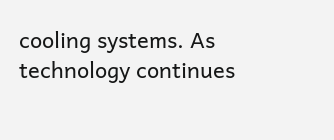cooling systems. As technology continues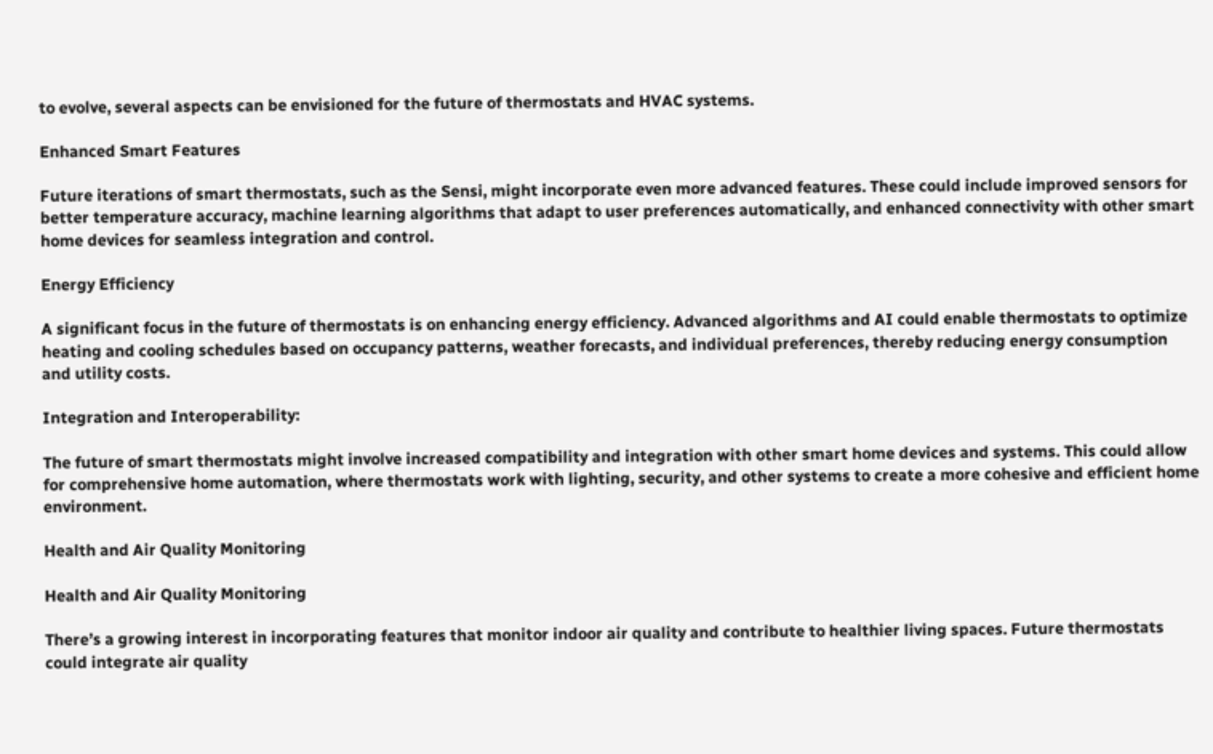to evolve, several aspects can be envisioned for the future of thermostats and HVAC systems.

Enhanced Smart Features

Future iterations of smart thermostats, such as the Sensi, might incorporate even more advanced features. These could include improved sensors for better temperature accuracy, machine learning algorithms that adapt to user preferences automatically, and enhanced connectivity with other smart home devices for seamless integration and control.

Energy Efficiency

A significant focus in the future of thermostats is on enhancing energy efficiency. Advanced algorithms and AI could enable thermostats to optimize heating and cooling schedules based on occupancy patterns, weather forecasts, and individual preferences, thereby reducing energy consumption and utility costs.

Integration and Interoperability:

The future of smart thermostats might involve increased compatibility and integration with other smart home devices and systems. This could allow for comprehensive home automation, where thermostats work with lighting, security, and other systems to create a more cohesive and efficient home environment.

Health and Air Quality Monitoring

Health and Air Quality Monitoring

There’s a growing interest in incorporating features that monitor indoor air quality and contribute to healthier living spaces. Future thermostats could integrate air quality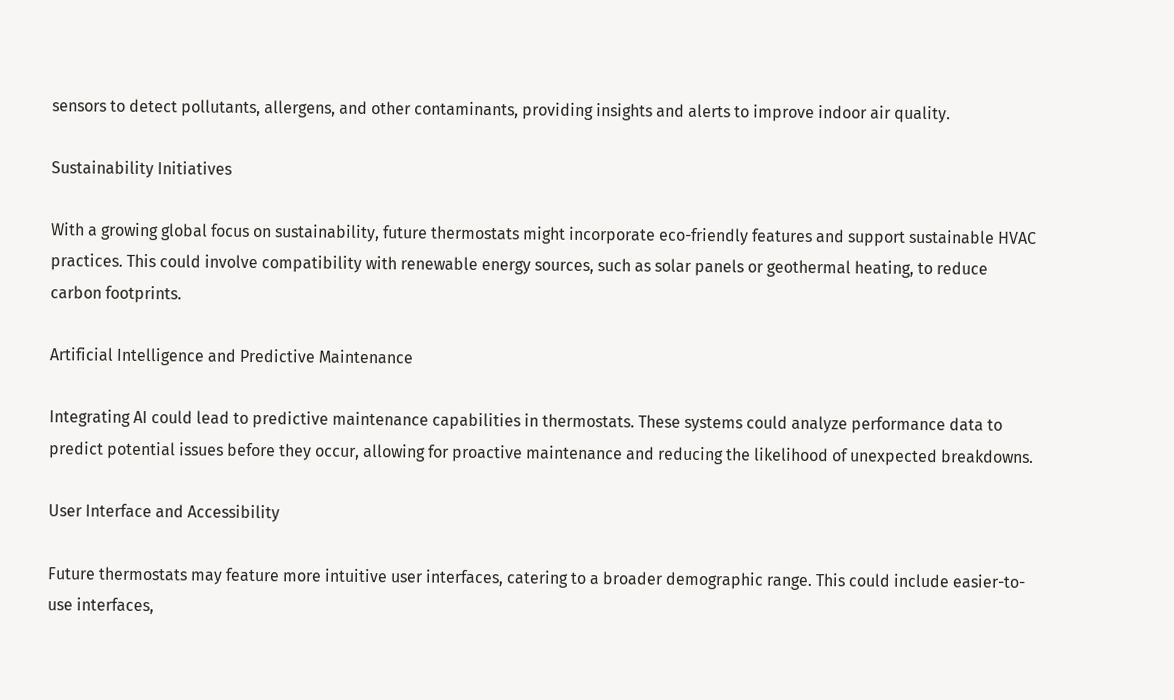sensors to detect pollutants, allergens, and other contaminants, providing insights and alerts to improve indoor air quality.

Sustainability Initiatives

With a growing global focus on sustainability, future thermostats might incorporate eco-friendly features and support sustainable HVAC practices. This could involve compatibility with renewable energy sources, such as solar panels or geothermal heating, to reduce carbon footprints.

Artificial Intelligence and Predictive Maintenance

Integrating AI could lead to predictive maintenance capabilities in thermostats. These systems could analyze performance data to predict potential issues before they occur, allowing for proactive maintenance and reducing the likelihood of unexpected breakdowns.

User Interface and Accessibility

Future thermostats may feature more intuitive user interfaces, catering to a broader demographic range. This could include easier-to-use interfaces,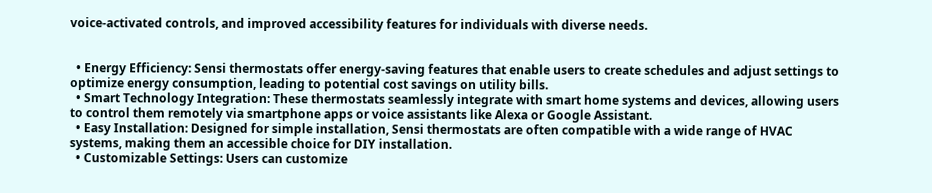voice-activated controls, and improved accessibility features for individuals with diverse needs.


  • Energy Efficiency: Sensi thermostats offer energy-saving features that enable users to create schedules and adjust settings to optimize energy consumption, leading to potential cost savings on utility bills.
  • Smart Technology Integration: These thermostats seamlessly integrate with smart home systems and devices, allowing users to control them remotely via smartphone apps or voice assistants like Alexa or Google Assistant.
  • Easy Installation: Designed for simple installation, Sensi thermostats are often compatible with a wide range of HVAC systems, making them an accessible choice for DIY installation.
  • Customizable Settings: Users can customize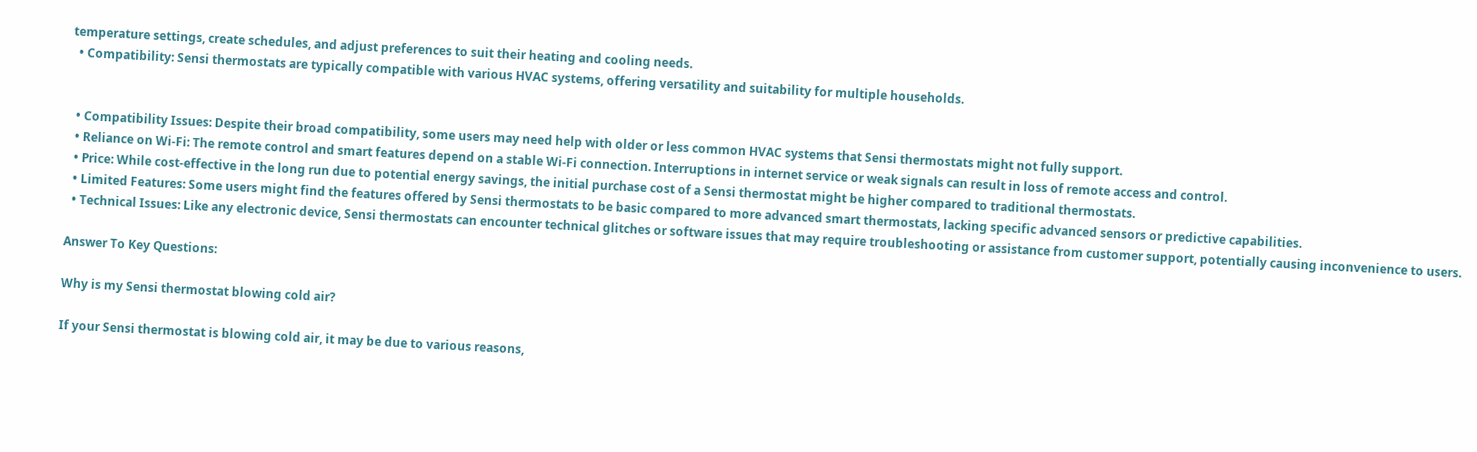temperature settings, create schedules, and adjust preferences to suit their heating and cooling needs.
  • Compatibility: Sensi thermostats are typically compatible with various HVAC systems, offering versatility and suitability for multiple households.


  • Compatibility Issues: Despite their broad compatibility, some users may need help with older or less common HVAC systems that Sensi thermostats might not fully support.
  • Reliance on Wi-Fi: The remote control and smart features depend on a stable Wi-Fi connection. Interruptions in internet service or weak signals can result in loss of remote access and control.
  • Price: While cost-effective in the long run due to potential energy savings, the initial purchase cost of a Sensi thermostat might be higher compared to traditional thermostats.
  • Limited Features: Some users might find the features offered by Sensi thermostats to be basic compared to more advanced smart thermostats, lacking specific advanced sensors or predictive capabilities.
  • Technical Issues: Like any electronic device, Sensi thermostats can encounter technical glitches or software issues that may require troubleshooting or assistance from customer support, potentially causing inconvenience to users.

Answer To Key Questions:

Why is my Sensi thermostat blowing cold air?

If your Sensi thermostat is blowing cold air, it may be due to various reasons,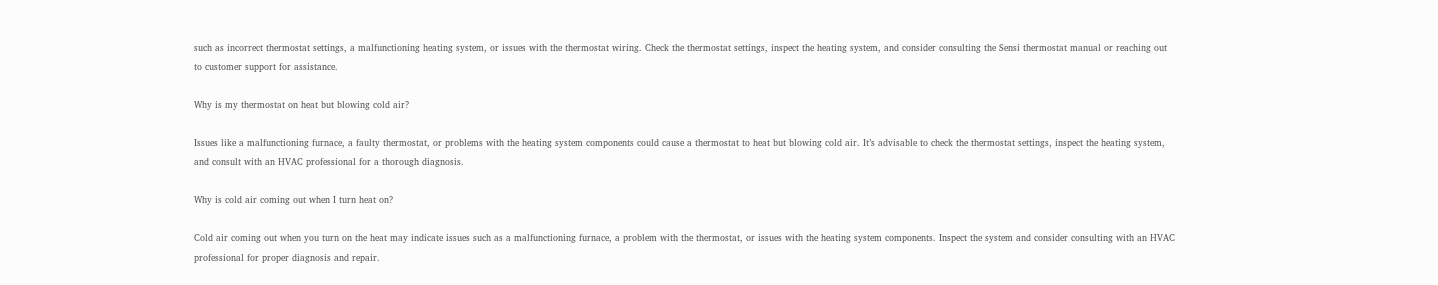such as incorrect thermostat settings, a malfunctioning heating system, or issues with the thermostat wiring. Check the thermostat settings, inspect the heating system, and consider consulting the Sensi thermostat manual or reaching out to customer support for assistance.

Why is my thermostat on heat but blowing cold air?

Issues like a malfunctioning furnace, a faulty thermostat, or problems with the heating system components could cause a thermostat to heat but blowing cold air. It’s advisable to check the thermostat settings, inspect the heating system, and consult with an HVAC professional for a thorough diagnosis.

Why is cold air coming out when I turn heat on?

Cold air coming out when you turn on the heat may indicate issues such as a malfunctioning furnace, a problem with the thermostat, or issues with the heating system components. Inspect the system and consider consulting with an HVAC professional for proper diagnosis and repair.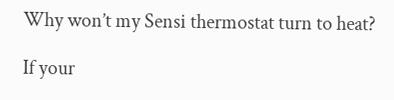Why won’t my Sensi thermostat turn to heat?

If your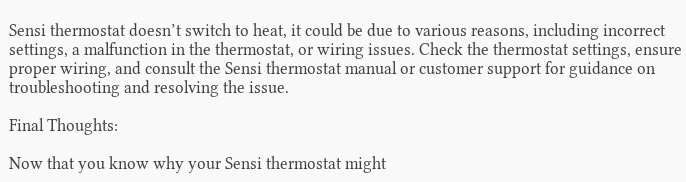Sensi thermostat doesn’t switch to heat, it could be due to various reasons, including incorrect settings, a malfunction in the thermostat, or wiring issues. Check the thermostat settings, ensure proper wiring, and consult the Sensi thermostat manual or customer support for guidance on troubleshooting and resolving the issue.

Final Thoughts:

Now that you know why your Sensi thermostat might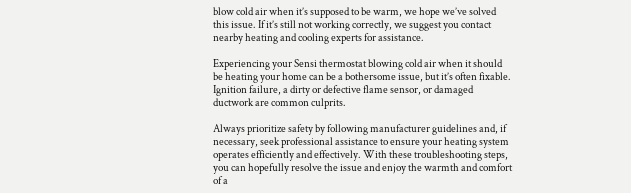blow cold air when it’s supposed to be warm, we hope we’ve solved this issue. If it’s still not working correctly, we suggest you contact nearby heating and cooling experts for assistance.

Experiencing your Sensi thermostat blowing cold air when it should be heating your home can be a bothersome issue, but it’s often fixable. Ignition failure, a dirty or defective flame sensor, or damaged ductwork are common culprits.

Always prioritize safety by following manufacturer guidelines and, if necessary, seek professional assistance to ensure your heating system operates efficiently and effectively. With these troubleshooting steps, you can hopefully resolve the issue and enjoy the warmth and comfort of a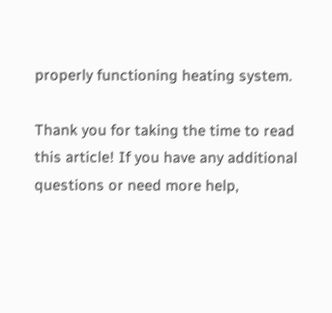properly functioning heating system.

Thank you for taking the time to read this article! If you have any additional questions or need more help,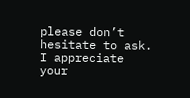please don’t hesitate to ask. I appreciate your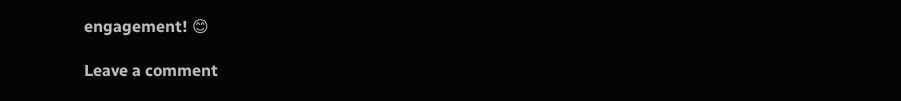engagement! 😊

Leave a comment